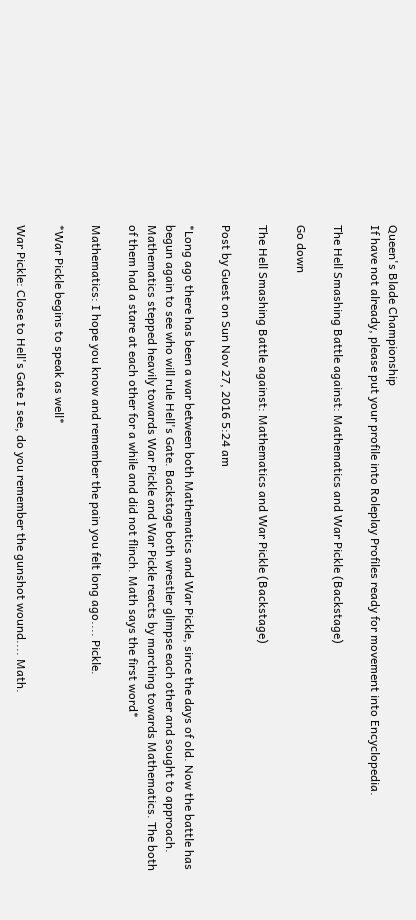Queen's Blade Championship
If have not already, please put your profile into Roleplay Profiles ready for movement into Encyclopedia.

The Hell Smashing Battle against: Mathematics and War Pickle (Backstage)

Go down

The Hell Smashing Battle against: Mathematics and War Pickle (Backstage)

Post by Guest on Sun Nov 27, 2016 5:24 am

*Long ago there has been a war between both Mathematics and War Pickle, since the days of old. Now the battle has begun again to see who will rule Hell's Gate. Backstage both wrestler glimpse each other and sought to approach. Mathematics stepped heavily towards War Pickle and War Pickle reacts by marching towards Mathematics. The both of them had a stare at each other for a while and did not flinch. Math says the first word*

Mathematics: I hope you know and remember the pain you felt long ago.... Pickle.

*War Pickle begins to speak as well*

War Pickle: Close to Hell's Gate I see, do you remember the gunshot wound.... Math.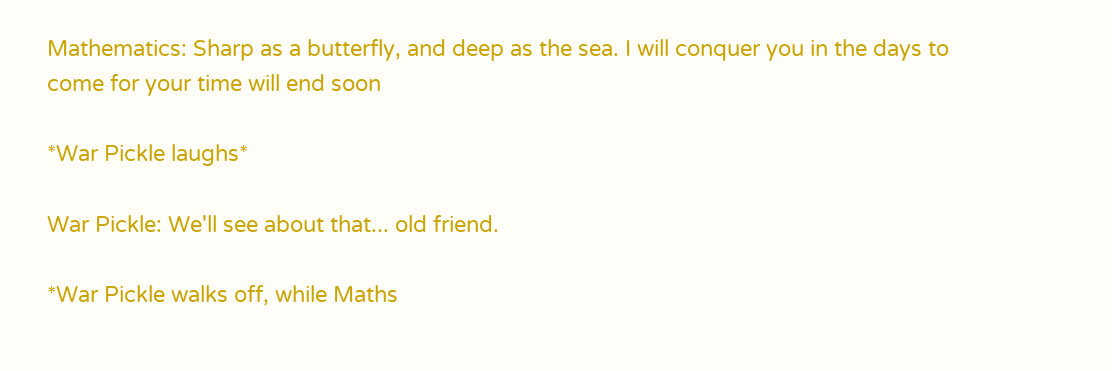Mathematics: Sharp as a butterfly, and deep as the sea. I will conquer you in the days to come for your time will end soon

*War Pickle laughs*

War Pickle: We'll see about that... old friend.

*War Pickle walks off, while Maths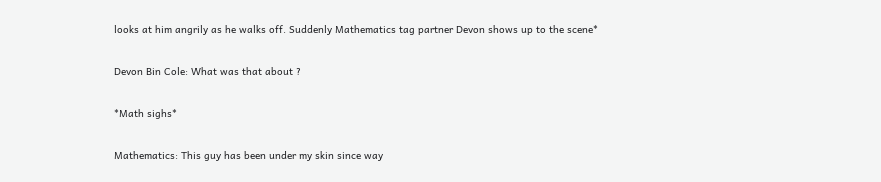looks at him angrily as he walks off. Suddenly Mathematics tag partner Devon shows up to the scene*

Devon Bin Cole: What was that about ?

*Math sighs*

Mathematics: This guy has been under my skin since way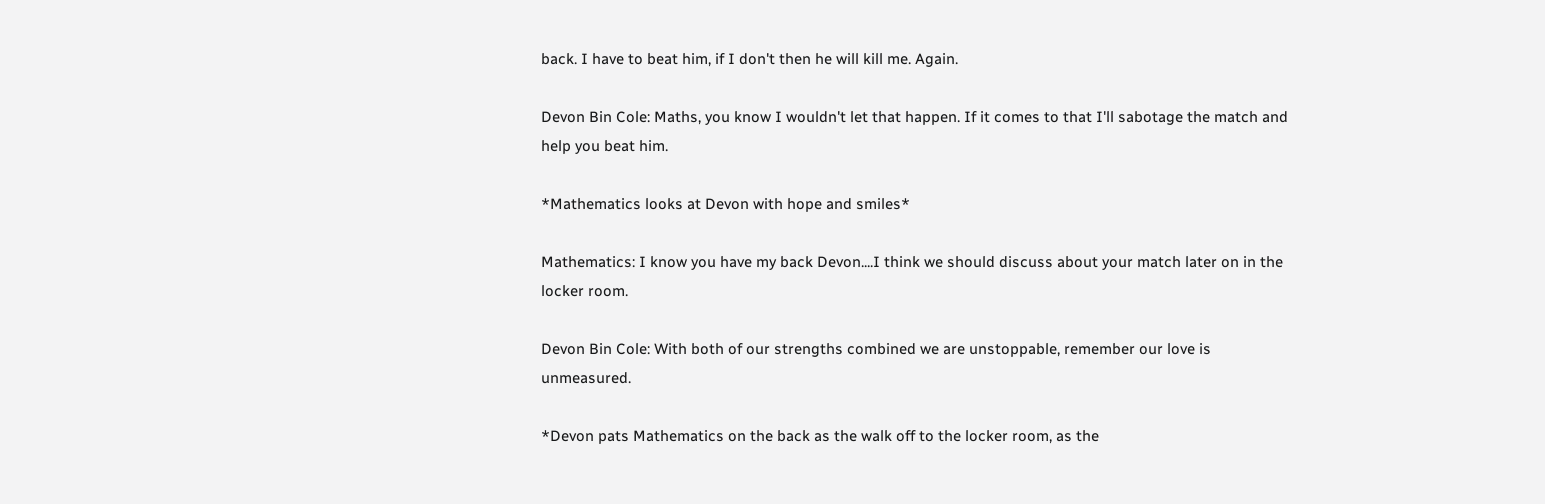back. I have to beat him, if I don't then he will kill me. Again.

Devon Bin Cole: Maths, you know I wouldn't let that happen. If it comes to that I'll sabotage the match and help you beat him.

*Mathematics looks at Devon with hope and smiles*

Mathematics: I know you have my back Devon....I think we should discuss about your match later on in the locker room.

Devon Bin Cole: With both of our strengths combined we are unstoppable, remember our love is unmeasured.

*Devon pats Mathematics on the back as the walk off to the locker room, as the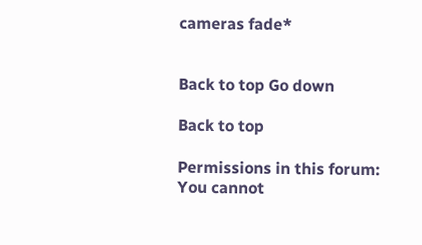cameras fade*


Back to top Go down

Back to top

Permissions in this forum:
You cannot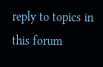reply to topics in this forum